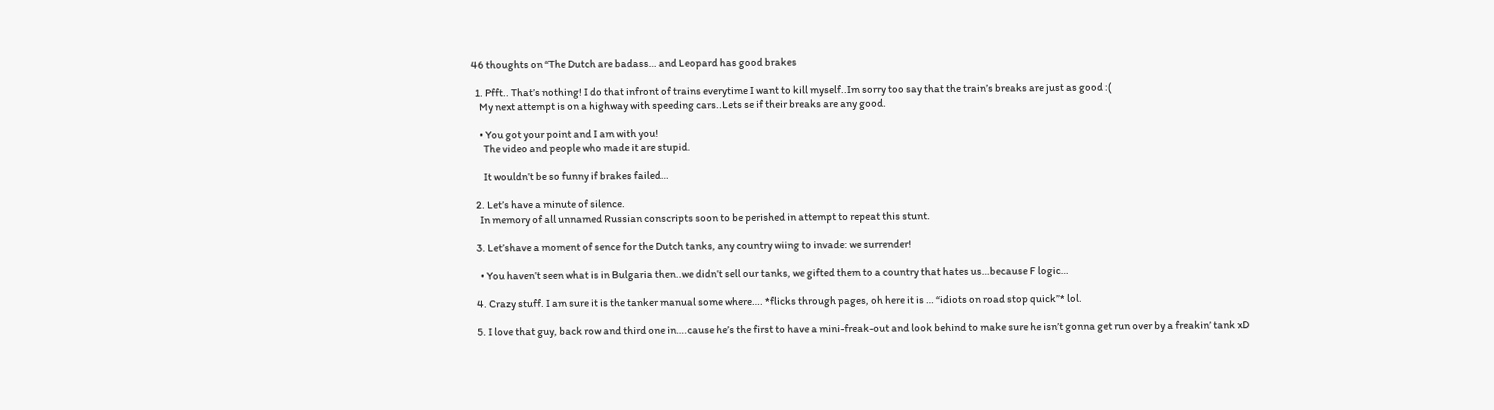46 thoughts on “The Dutch are badass… and Leopard has good brakes

  1. Pfft.. That’s nothing! I do that infront of trains everytime I want to kill myself..Im sorry too say that the train’s breaks are just as good :(
    My next attempt is on a highway with speeding cars..Lets se if their breaks are any good.

    • You got your point and I am with you!
      The video and people who made it are stupid.

      It wouldn’t be so funny if brakes failed…

  2. Let’s have a minute of silence.
    In memory of all unnamed Russian conscripts soon to be perished in attempt to repeat this stunt.

  3. Let’shave a moment of sence for the Dutch tanks, any country wiing to invade: we surrender!

    • You haven’t seen what is in Bulgaria then..we didn’t sell our tanks, we gifted them to a country that hates us…because F logic…

  4. Crazy stuff. I am sure it is the tanker manual some where…. *flicks through pages, oh here it is … “idiots on road stop quick”* lol.

  5. I love that guy, back row and third one in….cause he’s the first to have a mini-freak-out and look behind to make sure he isn’t gonna get run over by a freakin’ tank xD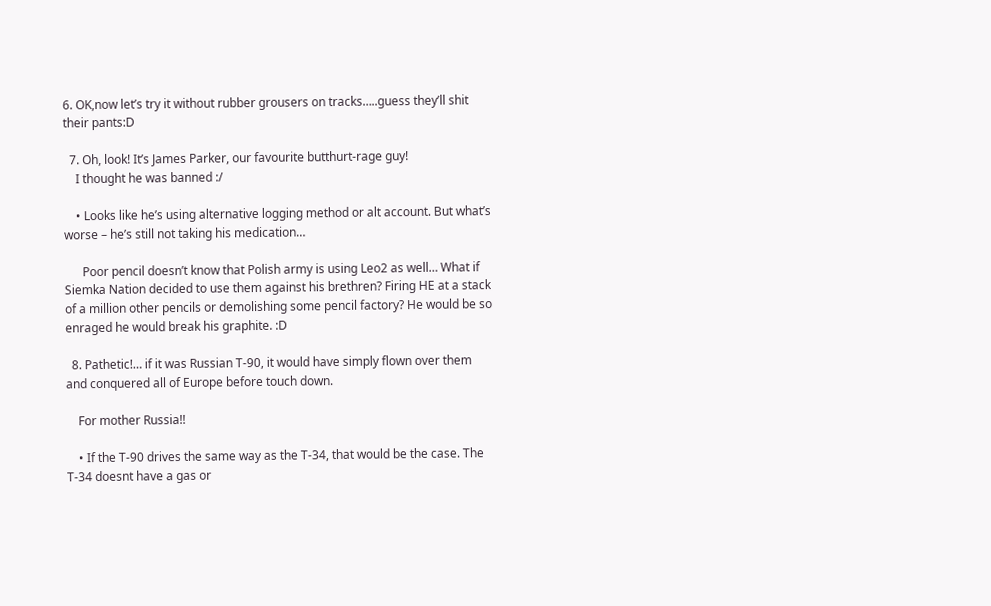6. OK,now let’s try it without rubber grousers on tracks…..guess they’ll shit their pants:D

  7. Oh, look! It’s James Parker, our favourite butthurt-rage guy!
    I thought he was banned :/

    • Looks like he’s using alternative logging method or alt account. But what’s worse – he’s still not taking his medication…

      Poor pencil doesn’t know that Polish army is using Leo2 as well… What if Siemka Nation decided to use them against his brethren? Firing HE at a stack of a million other pencils or demolishing some pencil factory? He would be so enraged he would break his graphite. :D

  8. Pathetic!… if it was Russian T-90, it would have simply flown over them and conquered all of Europe before touch down.

    For mother Russia!!

    • If the T-90 drives the same way as the T-34, that would be the case. The T-34 doesnt have a gas or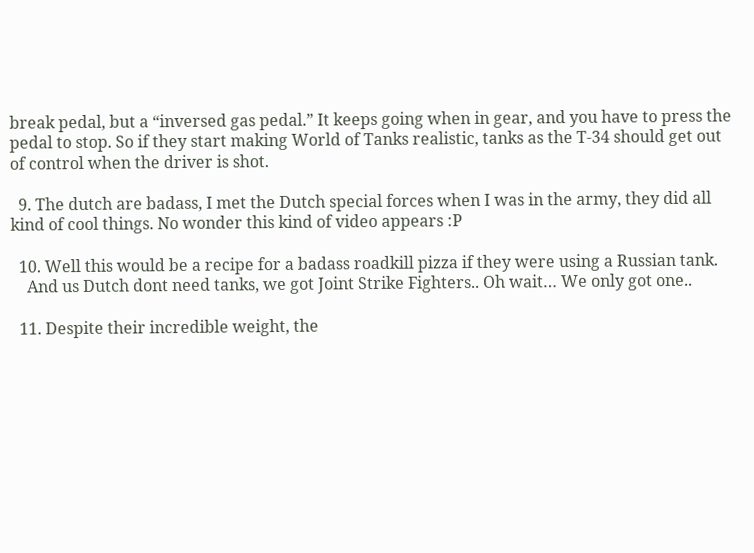break pedal, but a “inversed gas pedal.” It keeps going when in gear, and you have to press the pedal to stop. So if they start making World of Tanks realistic, tanks as the T-34 should get out of control when the driver is shot.

  9. The dutch are badass, I met the Dutch special forces when I was in the army, they did all kind of cool things. No wonder this kind of video appears :P

  10. Well this would be a recipe for a badass roadkill pizza if they were using a Russian tank.
    And us Dutch dont need tanks, we got Joint Strike Fighters.. Oh wait… We only got one..

  11. Despite their incredible weight, the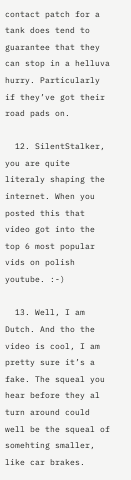contact patch for a tank does tend to guarantee that they can stop in a helluva hurry. Particularly if they’ve got their road pads on.

  12. SilentStalker, you are quite literaly shaping the internet. When you posted this that video got into the top 6 most popular vids on polish youtube. :-)

  13. Well, I am Dutch. And tho the video is cool, I am pretty sure it’s a fake. The squeal you hear before they al turn around could well be the squeal of somehting smaller, like car brakes.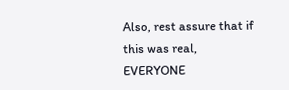Also, rest assure that if this was real, EVERYONE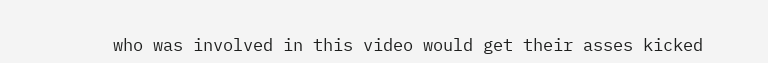who was involved in this video would get their asses kicked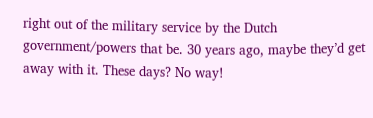right out of the military service by the Dutch government/powers that be. 30 years ago, maybe they’d get away with it. These days? No way!